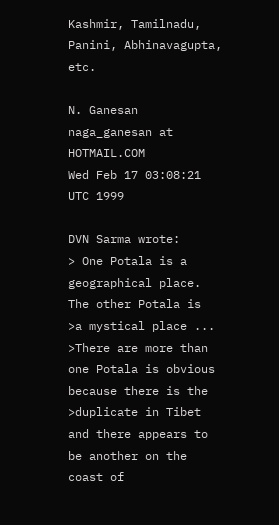Kashmir, Tamilnadu, Panini, Abhinavagupta, etc.

N. Ganesan naga_ganesan at HOTMAIL.COM
Wed Feb 17 03:08:21 UTC 1999

DVN Sarma wrote:
> One Potala is a geographical place. The other Potala is
>a mystical place ...
>There are more than one Potala is obvious because there is the
>duplicate in Tibet and there appears to be another on the coast of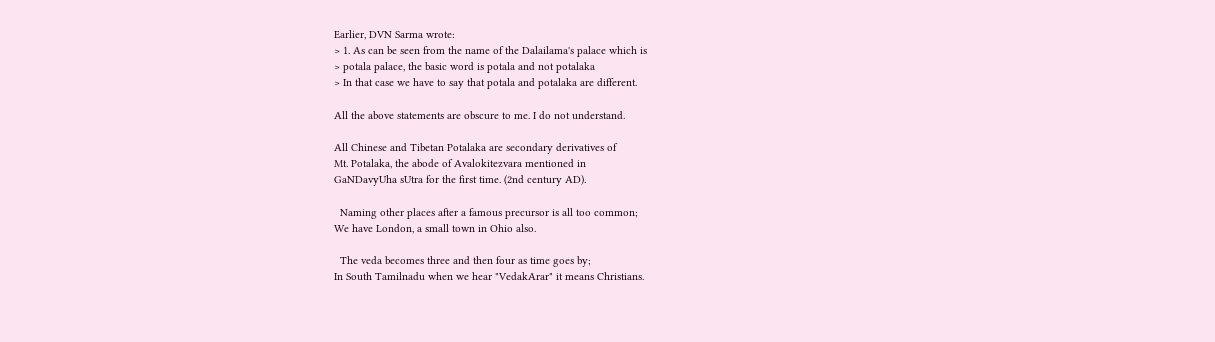Earlier, DVN Sarma wrote:
> 1. As can be seen from the name of the Dalailama's palace which is
> potala palace, the basic word is potala and not potalaka
> In that case we have to say that potala and potalaka are different.

All the above statements are obscure to me. I do not understand.

All Chinese and Tibetan Potalaka are secondary derivatives of
Mt. Potalaka, the abode of Avalokitezvara mentioned in
GaNDavyUha sUtra for the first time. (2nd century AD).

  Naming other places after a famous precursor is all too common;
We have London, a small town in Ohio also.

  The veda becomes three and then four as time goes by;
In South Tamilnadu when we hear "VedakArar" it means Christians.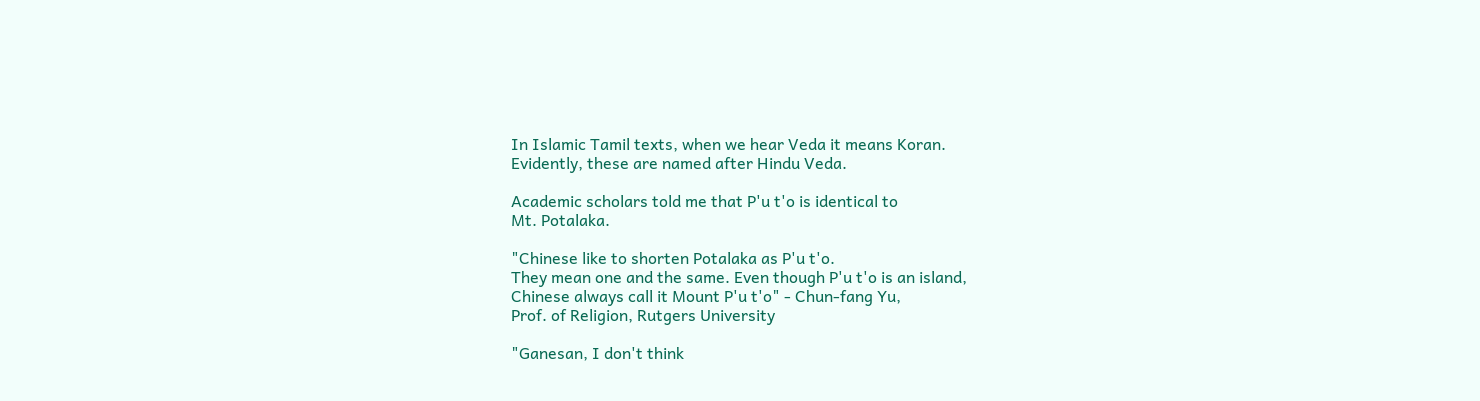In Islamic Tamil texts, when we hear Veda it means Koran.
Evidently, these are named after Hindu Veda.

Academic scholars told me that P'u t'o is identical to
Mt. Potalaka.

"Chinese like to shorten Potalaka as P'u t'o.
They mean one and the same. Even though P'u t'o is an island,
Chinese always call it Mount P'u t'o" - Chun-fang Yu,
Prof. of Religion, Rutgers University

"Ganesan, I don't think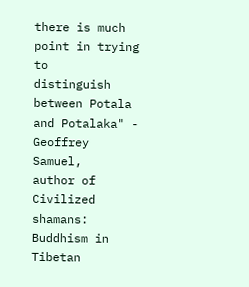there is much point in trying to
distinguish between Potala and Potalaka" - Geoffrey Samuel,
author of Civilized shamans: Buddhism in Tibetan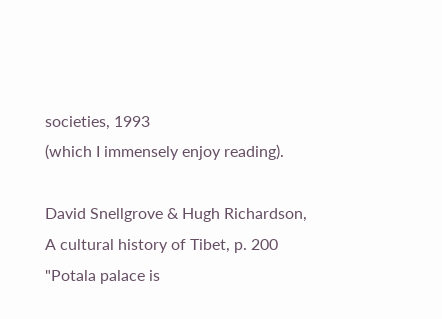societies, 1993
(which I immensely enjoy reading).

David Snellgrove & Hugh Richardson,
A cultural history of Tibet, p. 200
"Potala palace is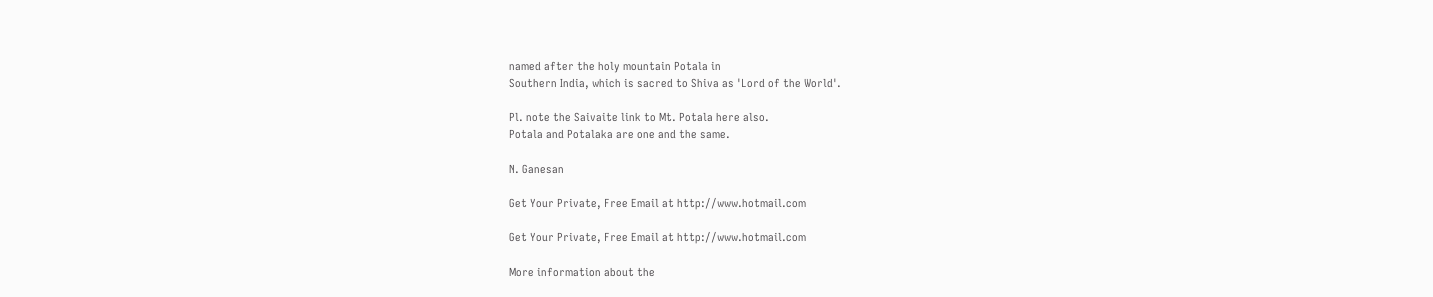named after the holy mountain Potala in
Southern India, which is sacred to Shiva as 'Lord of the World'.

Pl. note the Saivaite link to Mt. Potala here also.
Potala and Potalaka are one and the same.

N. Ganesan

Get Your Private, Free Email at http://www.hotmail.com

Get Your Private, Free Email at http://www.hotmail.com

More information about the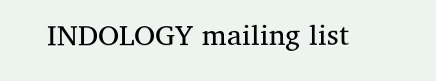INDOLOGY mailing list